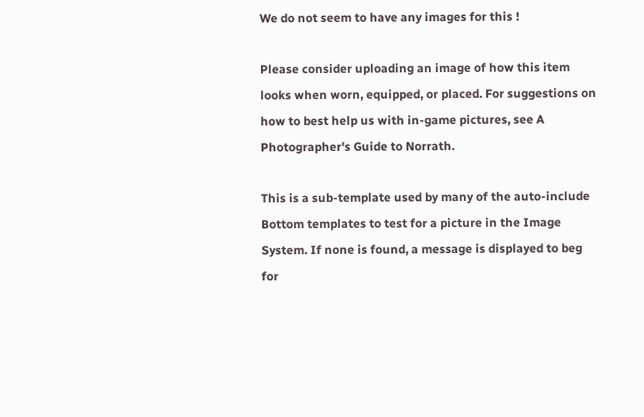We do not seem to have any images for this !

Please consider uploading an image of how this item looks when worn, equipped, or placed. For suggestions on how to best help us with in-game pictures, see A Photographer's Guide to Norrath.

This is a sub-template used by many of the auto-include Bottom templates to test for a picture in the Image System. If none is found, a message is displayed to beg for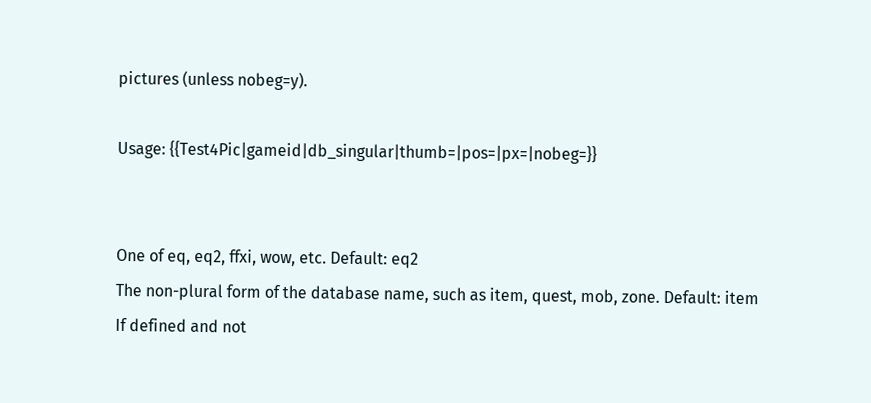pictures (unless nobeg=y).

Usage: {{Test4Pic|gameid|db_singular|thumb=|pos=|px=|nobeg=}}


One of eq, eq2, ffxi, wow, etc. Default: eq2
The non-plural form of the database name, such as item, quest, mob, zone. Default: item
If defined and not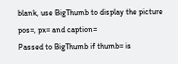blank, use BigThumb to display the picture
pos=, px= and caption=
Passed to BigThumb if thumb= is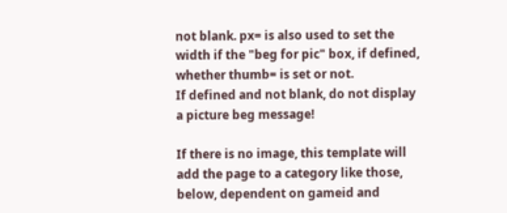not blank. px= is also used to set the width if the "beg for pic" box, if defined, whether thumb= is set or not.
If defined and not blank, do not display a picture beg message!

If there is no image, this template will add the page to a category like those, below, dependent on gameid and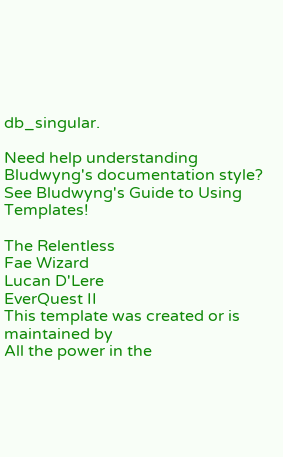db_singular.

Need help understanding Bludwyng's documentation style? See Bludwyng's Guide to Using Templates!

The Relentless
Fae Wizard
Lucan D'Lere
EverQuest II
This template was created or is maintained by
All the power in the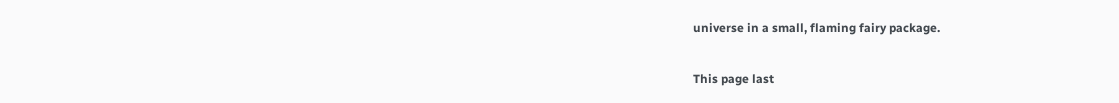universe in a small, flaming fairy package.

This page last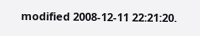modified 2008-12-11 22:21:20.